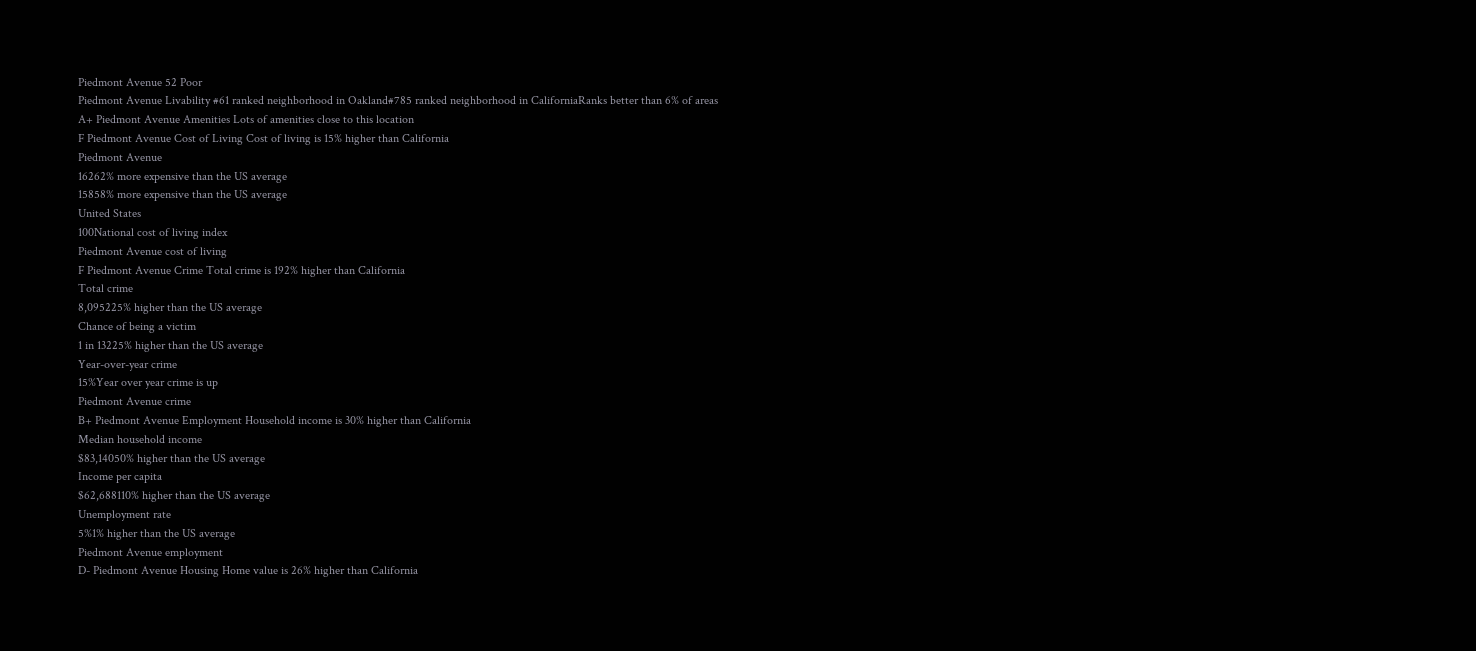Piedmont Avenue 52 Poor
Piedmont Avenue Livability #61 ranked neighborhood in Oakland#785 ranked neighborhood in CaliforniaRanks better than 6% of areas
A+ Piedmont Avenue Amenities Lots of amenities close to this location
F Piedmont Avenue Cost of Living Cost of living is 15% higher than California
Piedmont Avenue
16262% more expensive than the US average
15858% more expensive than the US average
United States
100National cost of living index
Piedmont Avenue cost of living
F Piedmont Avenue Crime Total crime is 192% higher than California
Total crime
8,095225% higher than the US average
Chance of being a victim
1 in 13225% higher than the US average
Year-over-year crime
15%Year over year crime is up
Piedmont Avenue crime
B+ Piedmont Avenue Employment Household income is 30% higher than California
Median household income
$83,14050% higher than the US average
Income per capita
$62,688110% higher than the US average
Unemployment rate
5%1% higher than the US average
Piedmont Avenue employment
D- Piedmont Avenue Housing Home value is 26% higher than California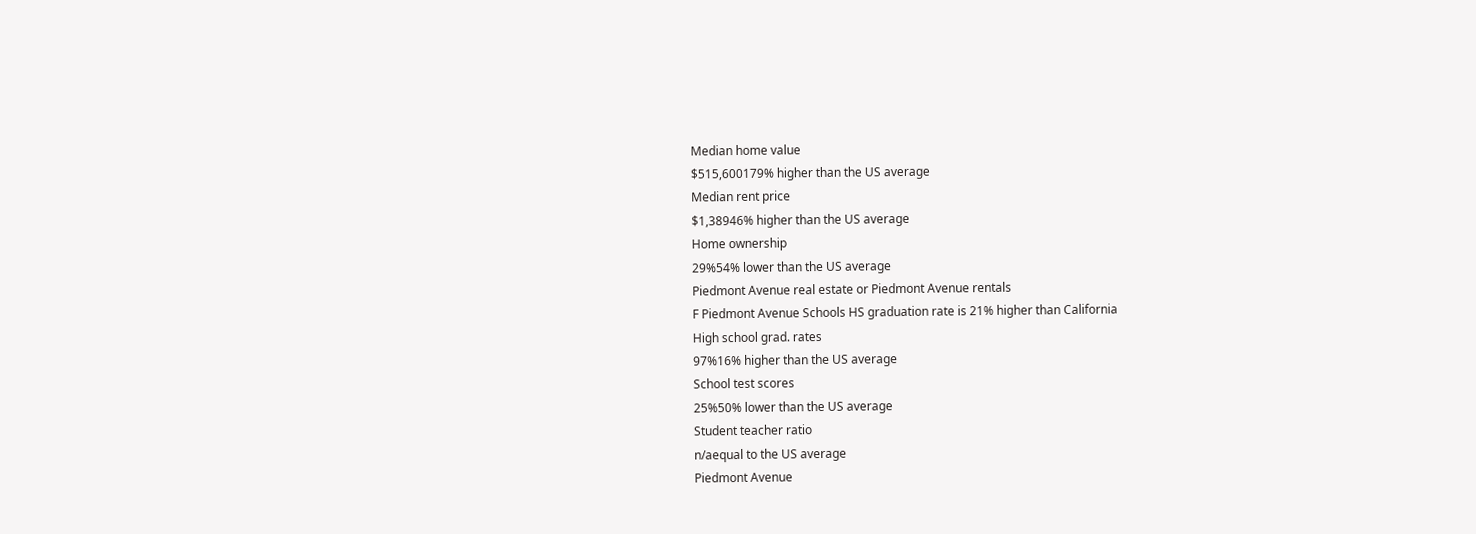Median home value
$515,600179% higher than the US average
Median rent price
$1,38946% higher than the US average
Home ownership
29%54% lower than the US average
Piedmont Avenue real estate or Piedmont Avenue rentals
F Piedmont Avenue Schools HS graduation rate is 21% higher than California
High school grad. rates
97%16% higher than the US average
School test scores
25%50% lower than the US average
Student teacher ratio
n/aequal to the US average
Piedmont Avenue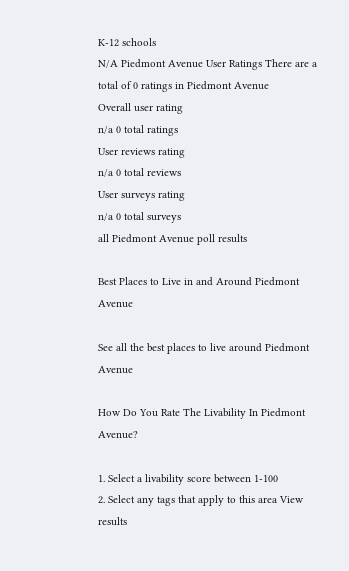K-12 schools
N/A Piedmont Avenue User Ratings There are a total of 0 ratings in Piedmont Avenue
Overall user rating
n/a 0 total ratings
User reviews rating
n/a 0 total reviews
User surveys rating
n/a 0 total surveys
all Piedmont Avenue poll results

Best Places to Live in and Around Piedmont Avenue

See all the best places to live around Piedmont Avenue

How Do You Rate The Livability In Piedmont Avenue?

1. Select a livability score between 1-100
2. Select any tags that apply to this area View results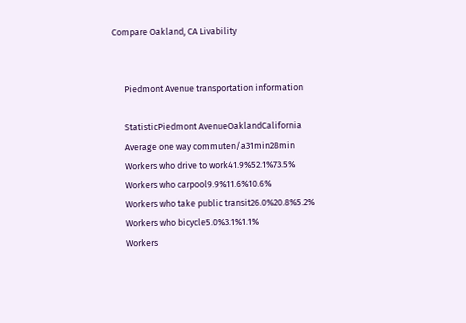Compare Oakland, CA Livability


      Piedmont Avenue transportation information

      StatisticPiedmont AvenueOaklandCalifornia
      Average one way commuten/a31min28min
      Workers who drive to work41.9%52.1%73.5%
      Workers who carpool9.9%11.6%10.6%
      Workers who take public transit26.0%20.8%5.2%
      Workers who bicycle5.0%3.1%1.1%
      Workers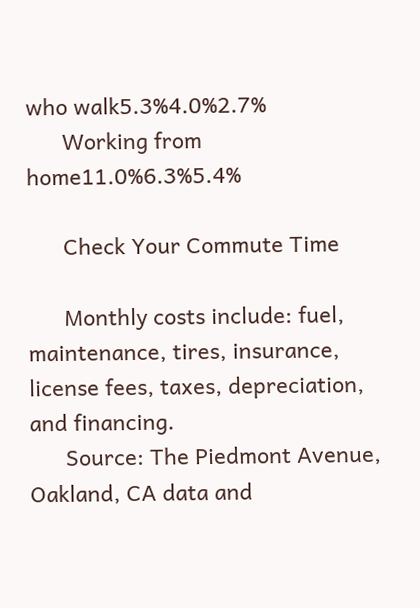who walk5.3%4.0%2.7%
      Working from home11.0%6.3%5.4%

      Check Your Commute Time

      Monthly costs include: fuel, maintenance, tires, insurance, license fees, taxes, depreciation, and financing.
      Source: The Piedmont Avenue, Oakland, CA data and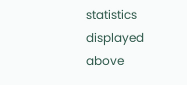statistics displayed above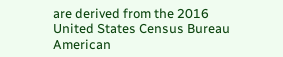are derived from the 2016 United States Census Bureau American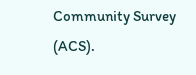Community Survey (ACS).